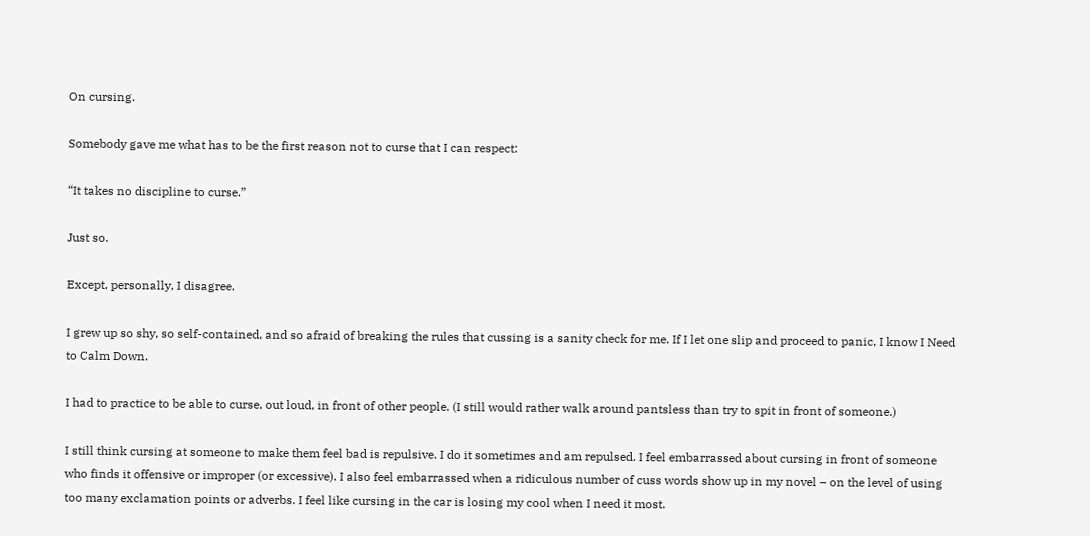On cursing.

Somebody gave me what has to be the first reason not to curse that I can respect:

“It takes no discipline to curse.”

Just so.

Except, personally, I disagree.

I grew up so shy, so self-contained, and so afraid of breaking the rules that cussing is a sanity check for me. If I let one slip and proceed to panic, I know I Need to Calm Down.

I had to practice to be able to curse, out loud, in front of other people. (I still would rather walk around pantsless than try to spit in front of someone.)

I still think cursing at someone to make them feel bad is repulsive. I do it sometimes and am repulsed. I feel embarrassed about cursing in front of someone who finds it offensive or improper (or excessive). I also feel embarrassed when a ridiculous number of cuss words show up in my novel – on the level of using too many exclamation points or adverbs. I feel like cursing in the car is losing my cool when I need it most.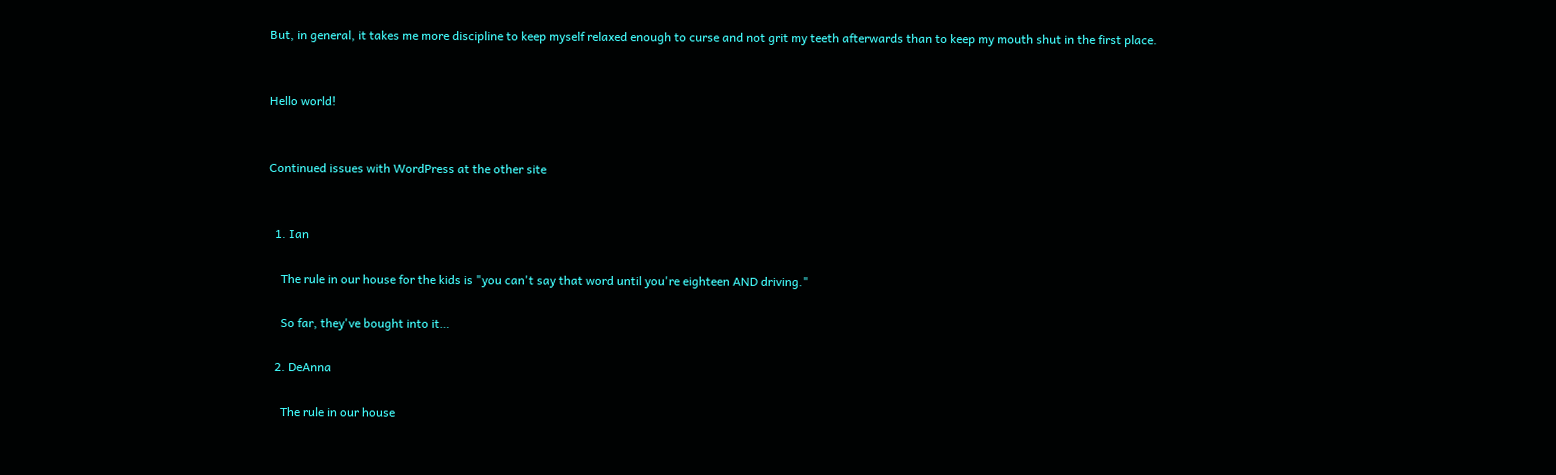But, in general, it takes me more discipline to keep myself relaxed enough to curse and not grit my teeth afterwards than to keep my mouth shut in the first place.


Hello world!


Continued issues with WordPress at the other site


  1. Ian

    The rule in our house for the kids is "you can't say that word until you're eighteen AND driving."

    So far, they've bought into it…

  2. DeAnna

    The rule in our house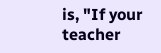is, "If your teacher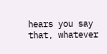hears you say that, whatever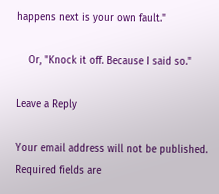happens next is your own fault."

    Or, "Knock it off. Because I said so."

Leave a Reply

Your email address will not be published. Required fields are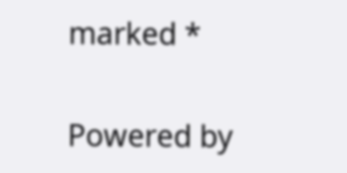marked *

Powered by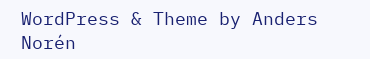WordPress & Theme by Anders Norén